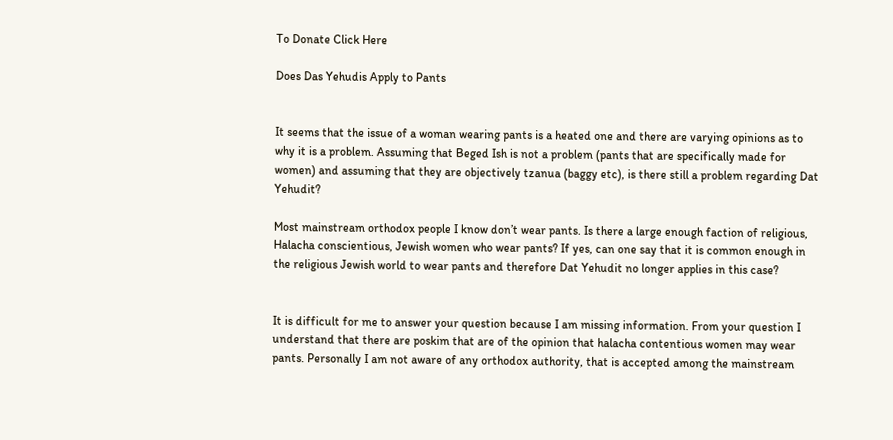To Donate Click Here

Does Das Yehudis Apply to Pants


It seems that the issue of a woman wearing pants is a heated one and there are varying opinions as to why it is a problem. Assuming that Beged Ish is not a problem (pants that are specifically made for women) and assuming that they are objectively tzanua (baggy etc), is there still a problem regarding Dat Yehudit?

Most mainstream orthodox people I know don’t wear pants. Is there a large enough faction of religious, Halacha conscientious, Jewish women who wear pants? If yes, can one say that it is common enough in the religious Jewish world to wear pants and therefore Dat Yehudit no longer applies in this case?


It is difficult for me to answer your question because I am missing information. From your question I understand that there are poskim that are of the opinion that halacha contentious women may wear pants. Personally I am not aware of any orthodox authority, that is accepted among the mainstream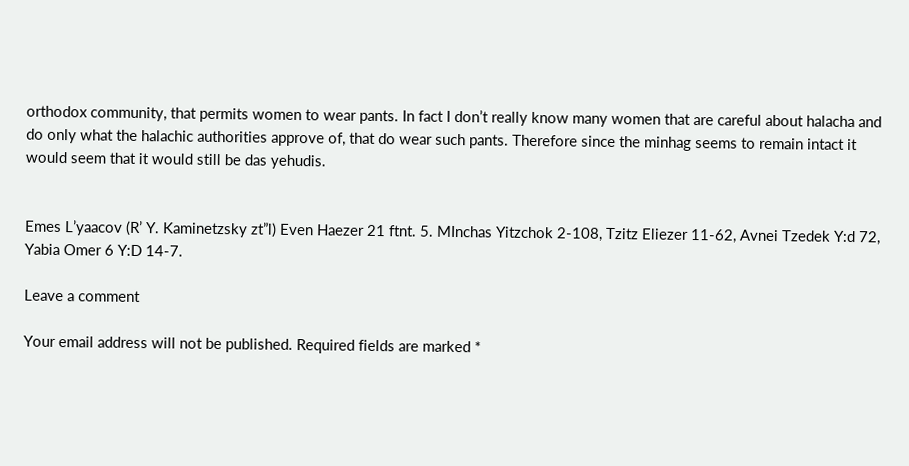orthodox community, that permits women to wear pants. In fact I don’t really know many women that are careful about halacha and do only what the halachic authorities approve of, that do wear such pants. Therefore since the minhag seems to remain intact it would seem that it would still be das yehudis.


Emes L’yaacov (R’ Y. Kaminetzsky zt”l) Even Haezer 21 ftnt. 5. MInchas Yitzchok 2-108, Tzitz Eliezer 11-62, Avnei Tzedek Y:d 72, Yabia Omer 6 Y:D 14-7.

Leave a comment

Your email address will not be published. Required fields are marked *